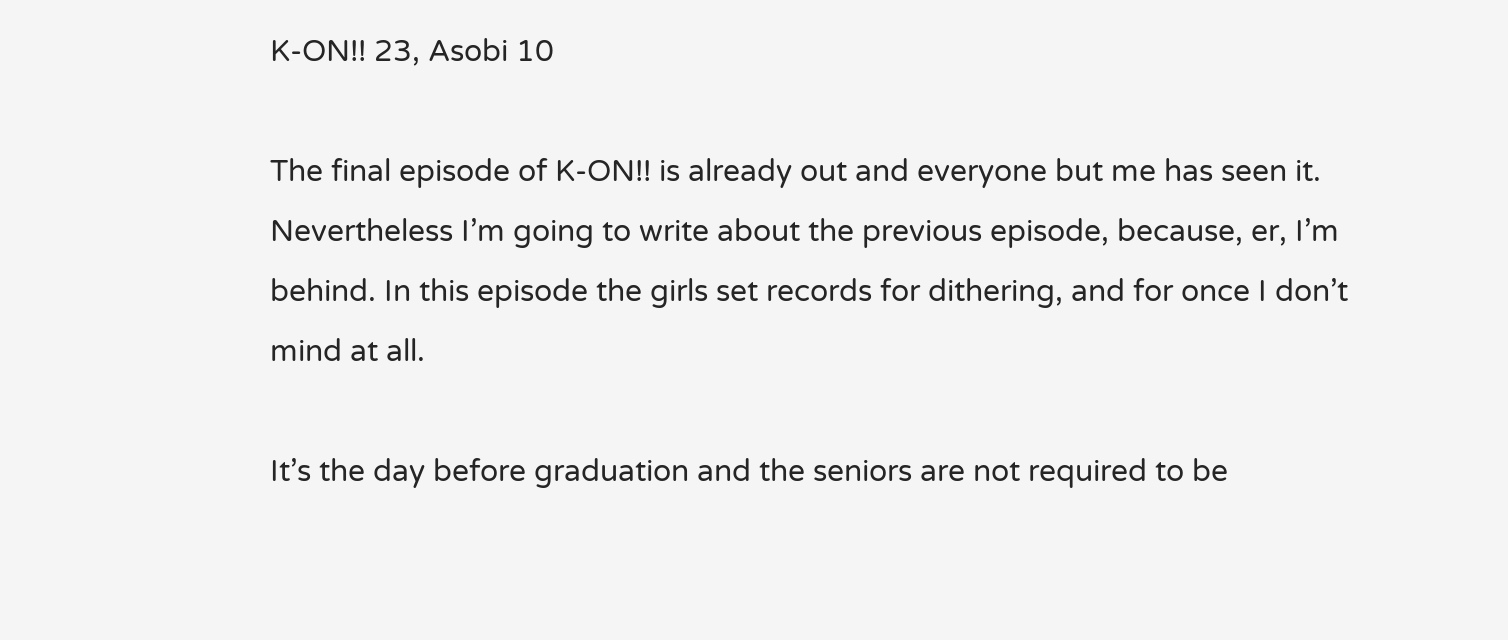K-ON!! 23, Asobi 10

The final episode of K-ON!! is already out and everyone but me has seen it. Nevertheless I’m going to write about the previous episode, because, er, I’m behind. In this episode the girls set records for dithering, and for once I don’t mind at all.

It’s the day before graduation and the seniors are not required to be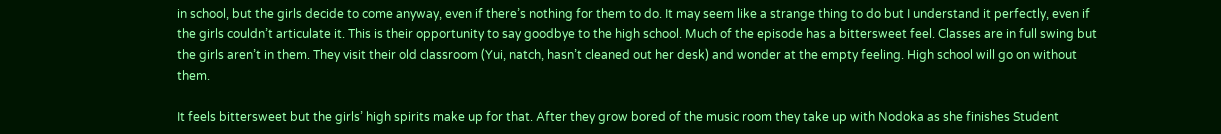in school, but the girls decide to come anyway, even if there’s nothing for them to do. It may seem like a strange thing to do but I understand it perfectly, even if the girls couldn’t articulate it. This is their opportunity to say goodbye to the high school. Much of the episode has a bittersweet feel. Classes are in full swing but the girls aren’t in them. They visit their old classroom (Yui, natch, hasn’t cleaned out her desk) and wonder at the empty feeling. High school will go on without them.

It feels bittersweet but the girls’ high spirits make up for that. After they grow bored of the music room they take up with Nodoka as she finishes Student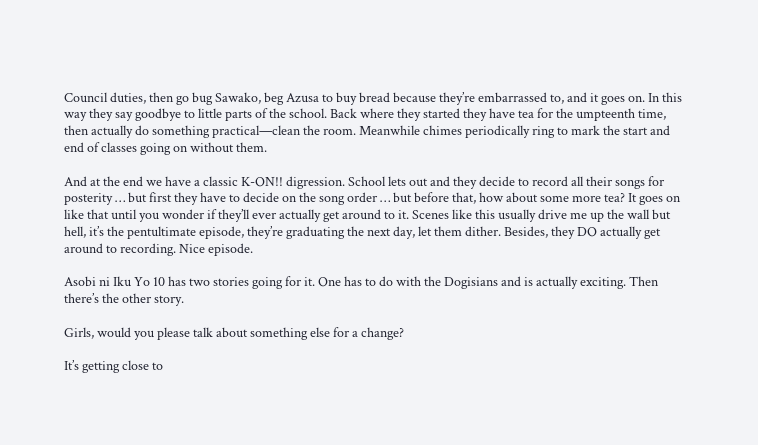Council duties, then go bug Sawako, beg Azusa to buy bread because they’re embarrassed to, and it goes on. In this way they say goodbye to little parts of the school. Back where they started they have tea for the umpteenth time, then actually do something practical—clean the room. Meanwhile chimes periodically ring to mark the start and end of classes going on without them.

And at the end we have a classic K-ON!! digression. School lets out and they decide to record all their songs for posterity … but first they have to decide on the song order … but before that, how about some more tea? It goes on like that until you wonder if they’ll ever actually get around to it. Scenes like this usually drive me up the wall but hell, it’s the pentultimate episode, they’re graduating the next day, let them dither. Besides, they DO actually get around to recording. Nice episode.

Asobi ni Iku Yo 10 has two stories going for it. One has to do with the Dogisians and is actually exciting. Then there’s the other story.

Girls, would you please talk about something else for a change?

It’s getting close to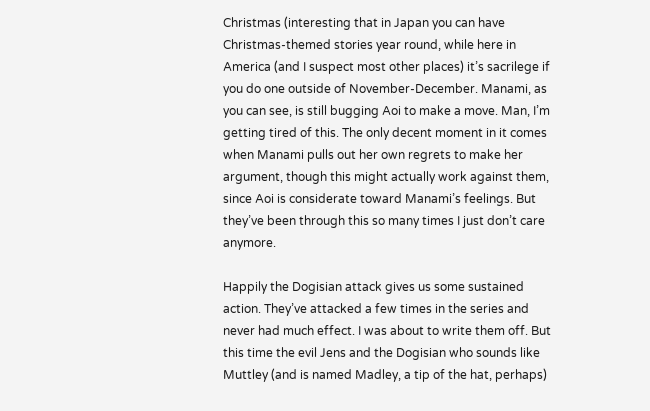Christmas (interesting that in Japan you can have Christmas-themed stories year round, while here in America (and I suspect most other places) it’s sacrilege if you do one outside of November-December. Manami, as you can see, is still bugging Aoi to make a move. Man, I’m getting tired of this. The only decent moment in it comes when Manami pulls out her own regrets to make her argument, though this might actually work against them, since Aoi is considerate toward Manami’s feelings. But they’ve been through this so many times I just don’t care anymore.

Happily the Dogisian attack gives us some sustained action. They’ve attacked a few times in the series and never had much effect. I was about to write them off. But this time the evil Jens and the Dogisian who sounds like Muttley (and is named Madley, a tip of the hat, perhaps)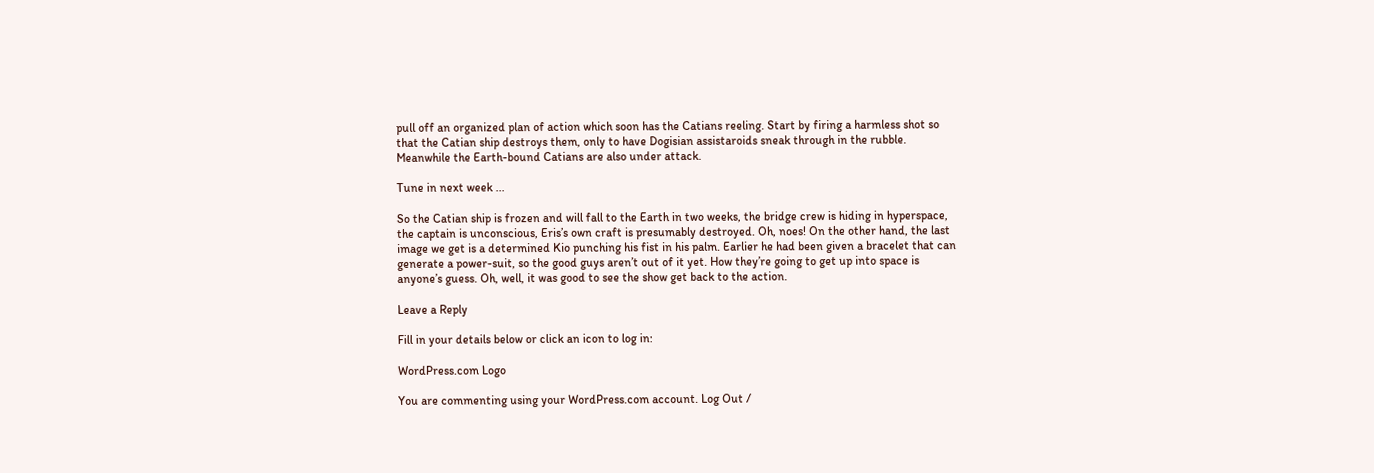pull off an organized plan of action which soon has the Catians reeling. Start by firing a harmless shot so that the Catian ship destroys them, only to have Dogisian assistaroids sneak through in the rubble. Meanwhile the Earth-bound Catians are also under attack.

Tune in next week ...

So the Catian ship is frozen and will fall to the Earth in two weeks, the bridge crew is hiding in hyperspace, the captain is unconscious, Eris’s own craft is presumably destroyed. Oh, noes! On the other hand, the last image we get is a determined Kio punching his fist in his palm. Earlier he had been given a bracelet that can generate a power-suit, so the good guys aren’t out of it yet. How they’re going to get up into space is anyone’s guess. Oh, well, it was good to see the show get back to the action.

Leave a Reply

Fill in your details below or click an icon to log in:

WordPress.com Logo

You are commenting using your WordPress.com account. Log Out /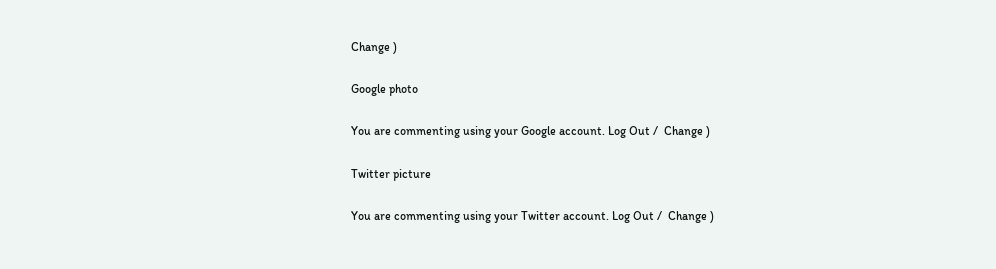Change )

Google photo

You are commenting using your Google account. Log Out /  Change )

Twitter picture

You are commenting using your Twitter account. Log Out /  Change )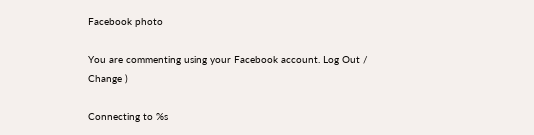Facebook photo

You are commenting using your Facebook account. Log Out /  Change )

Connecting to %s